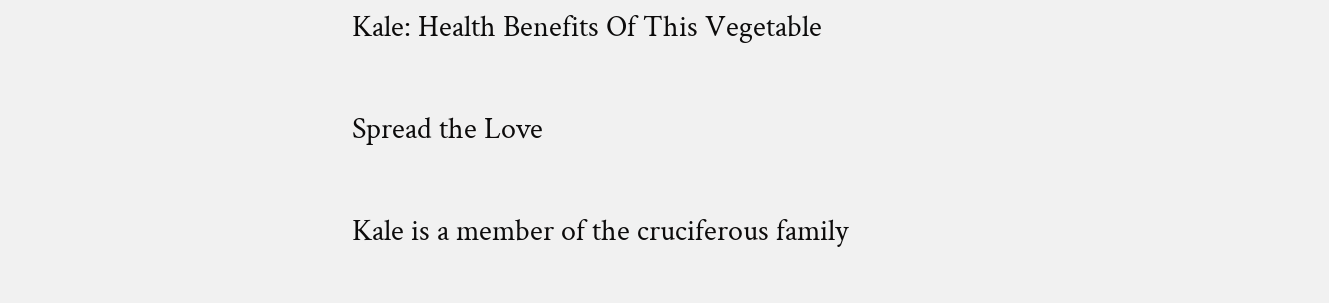Kale: Health Benefits Of This Vegetable

Spread the Love

Kale is a member of the cruciferous family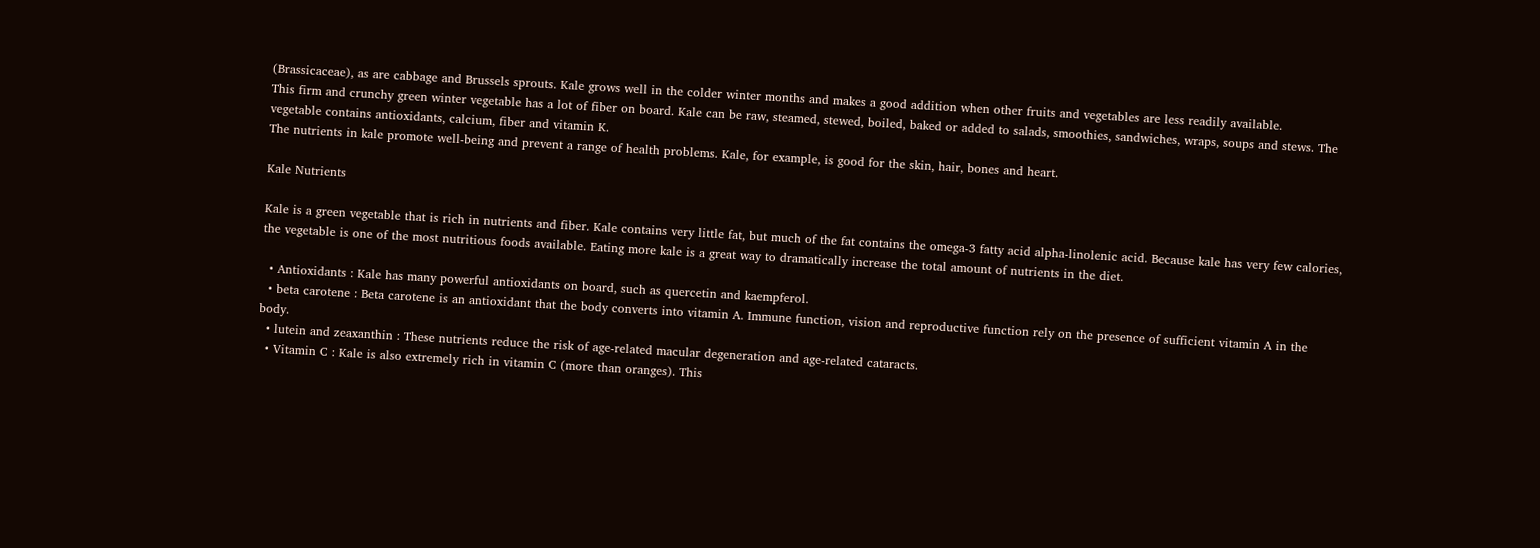(Brassicaceae), as are cabbage and Brussels sprouts. Kale grows well in the colder winter months and makes a good addition when other fruits and vegetables are less readily available.
This firm and crunchy green winter vegetable has a lot of fiber on board. Kale can be raw, steamed, stewed, boiled, baked or added to salads, smoothies, sandwiches, wraps, soups and stews. The vegetable contains antioxidants, calcium, fiber and vitamin K.
The nutrients in kale promote well-being and prevent a range of health problems. Kale, for example, is good for the skin, hair, bones and heart.

Kale Nutrients

Kale is a green vegetable that is rich in nutrients and fiber. Kale contains very little fat, but much of the fat contains the omega-3 fatty acid alpha-linolenic acid. Because kale has very few calories, the vegetable is one of the most nutritious foods available. Eating more kale is a great way to dramatically increase the total amount of nutrients in the diet.

  • Antioxidants : Kale has many powerful antioxidants on board, such as quercetin and kaempferol.
  • beta carotene : Beta carotene is an antioxidant that the body converts into vitamin A. Immune function, vision and reproductive function rely on the presence of sufficient vitamin A in the body.
  • lutein and zeaxanthin : These nutrients reduce the risk of age-related macular degeneration and age-related cataracts.
  • Vitamin C : Kale is also extremely rich in vitamin C (more than oranges). This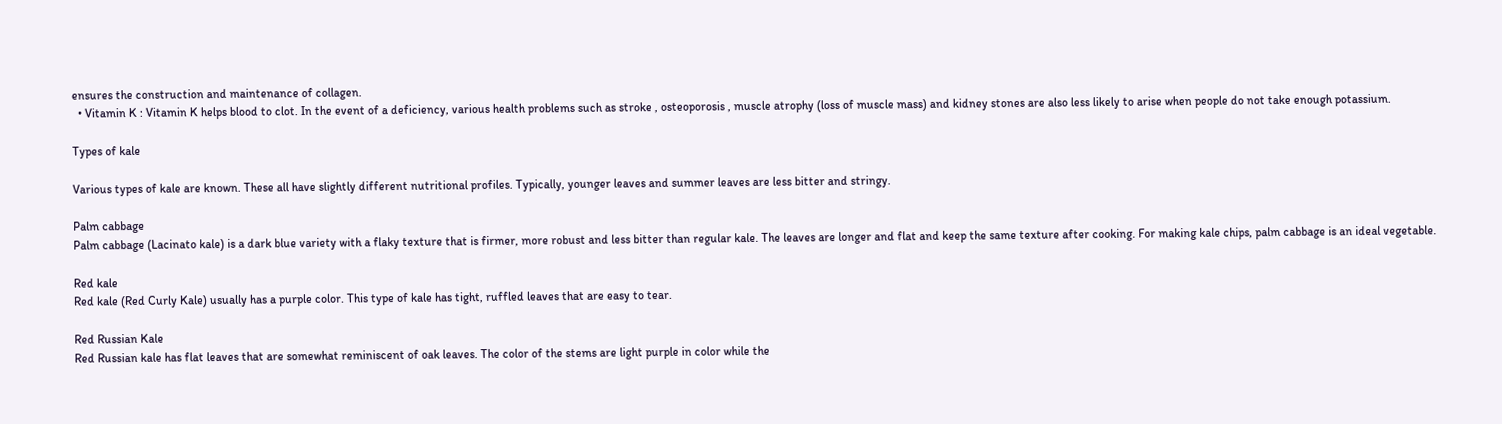ensures the construction and maintenance of collagen.
  • Vitamin K : Vitamin K helps blood to clot. In the event of a deficiency, various health problems such as stroke , osteoporosis , muscle atrophy (loss of muscle mass) and kidney stones are also less likely to arise when people do not take enough potassium.

Types of kale

Various types of kale are known. These all have slightly different nutritional profiles. Typically, younger leaves and summer leaves are less bitter and stringy.

Palm cabbage
Palm cabbage (Lacinato kale) is a dark blue variety with a flaky texture that is firmer, more robust and less bitter than regular kale. The leaves are longer and flat and keep the same texture after cooking. For making kale chips, palm cabbage is an ideal vegetable.

Red kale
Red kale (Red Curly Kale) usually has a purple color. This type of kale has tight, ruffled leaves that are easy to tear.

Red Russian Kale
Red Russian kale has flat leaves that are somewhat reminiscent of oak leaves. The color of the stems are light purple in color while the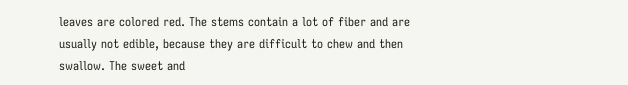leaves are colored red. The stems contain a lot of fiber and are usually not edible, because they are difficult to chew and then swallow. The sweet and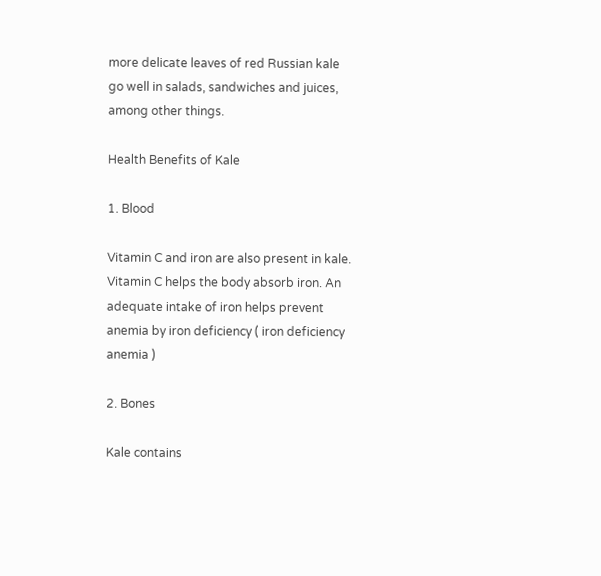more delicate leaves of red Russian kale go well in salads, sandwiches and juices, among other things.

Health Benefits of Kale

1. Blood

Vitamin C and iron are also present in kale. Vitamin C helps the body absorb iron. An adequate intake of iron helps prevent anemia by iron deficiency ( iron deficiency anemia )

2. Bones

Kale contains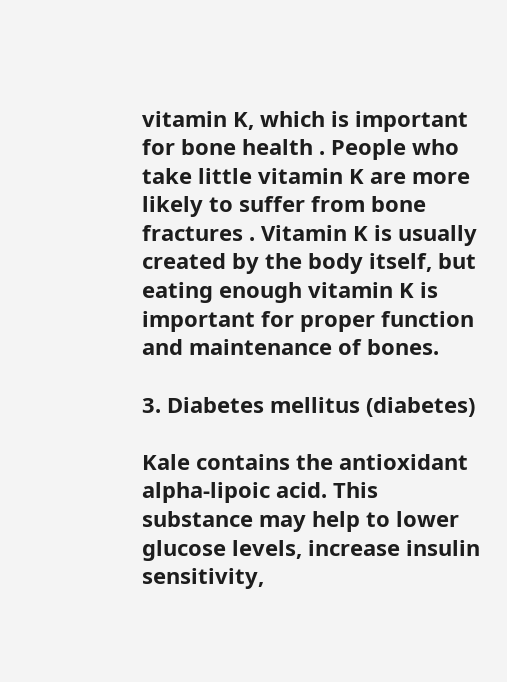vitamin K, which is important for bone health . People who take little vitamin K are more likely to suffer from bone fractures . Vitamin K is usually created by the body itself, but eating enough vitamin K is important for proper function and maintenance of bones.

3. Diabetes mellitus (diabetes)

Kale contains the antioxidant alpha-lipoic acid. This substance may help to lower glucose levels, increase insulin sensitivity,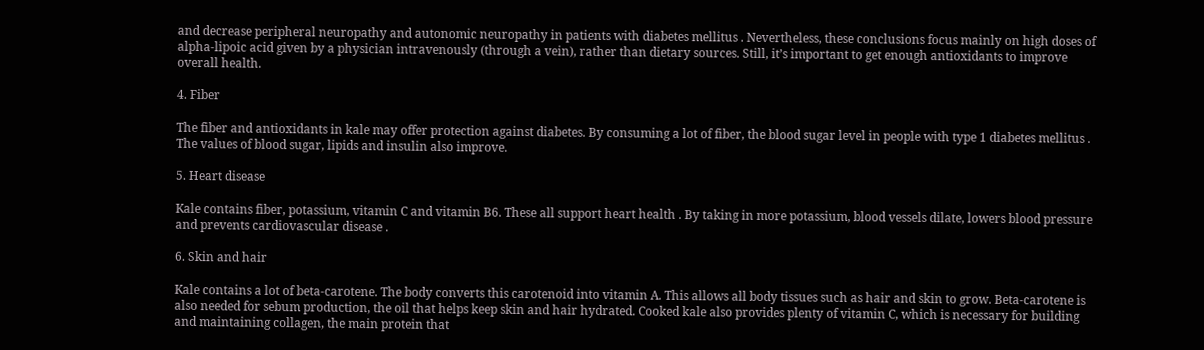and decrease peripheral neuropathy and autonomic neuropathy in patients with diabetes mellitus . Nevertheless, these conclusions focus mainly on high doses of alpha-lipoic acid given by a physician intravenously (through a vein), rather than dietary sources. Still, it’s important to get enough antioxidants to improve overall health.

4. Fiber

The fiber and antioxidants in kale may offer protection against diabetes. By consuming a lot of fiber, the blood sugar level in people with type 1 diabetes mellitus . The values of blood sugar, lipids and insulin also improve.

5. Heart disease

Kale contains fiber, potassium, vitamin C and vitamin B6. These all support heart health . By taking in more potassium, blood vessels dilate, lowers blood pressure and prevents cardiovascular disease .

6. Skin and hair

Kale contains a lot of beta-carotene. The body converts this carotenoid into vitamin A. This allows all body tissues such as hair and skin to grow. Beta-carotene is also needed for sebum production, the oil that helps keep skin and hair hydrated. Cooked kale also provides plenty of vitamin C, which is necessary for building and maintaining collagen, the main protein that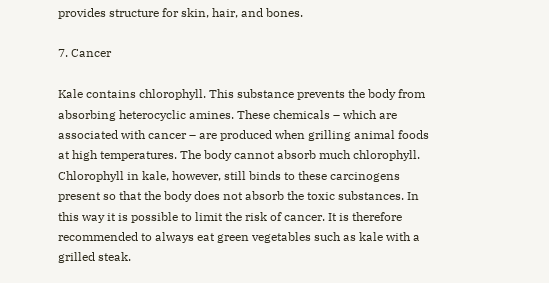provides structure for skin, hair, and bones.

7. Cancer

Kale contains chlorophyll. This substance prevents the body from absorbing heterocyclic amines. These chemicals – which are associated with cancer – are produced when grilling animal foods at high temperatures. The body cannot absorb much chlorophyll. Chlorophyll in kale, however, still binds to these carcinogens present so that the body does not absorb the toxic substances. In this way it is possible to limit the risk of cancer. It is therefore recommended to always eat green vegetables such as kale with a grilled steak.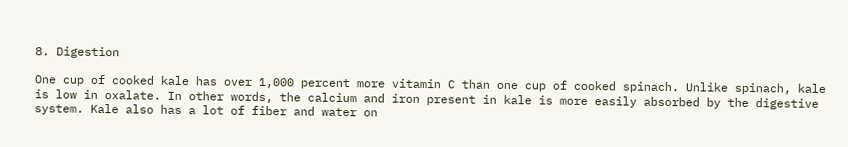8. Digestion

One cup of cooked kale has over 1,000 percent more vitamin C than one cup of cooked spinach. Unlike spinach, kale is low in oxalate. In other words, the calcium and iron present in kale is more easily absorbed by the digestive system. Kale also has a lot of fiber and water on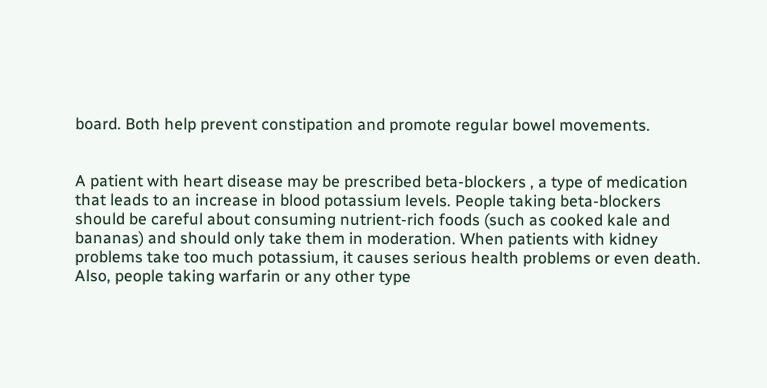board. Both help prevent constipation and promote regular bowel movements.


A patient with heart disease may be prescribed beta-blockers , a type of medication that leads to an increase in blood potassium levels. People taking beta-blockers should be careful about consuming nutrient-rich foods (such as cooked kale and bananas) and should only take them in moderation. When patients with kidney problems take too much potassium, it causes serious health problems or even death. Also, people taking warfarin or any other type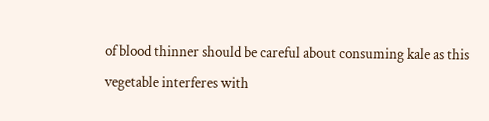of blood thinner should be careful about consuming kale as this vegetable interferes with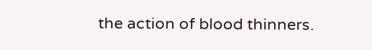the action of blood thinners.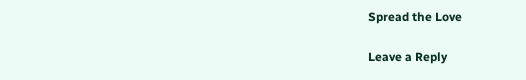Spread the Love

Leave a Reply